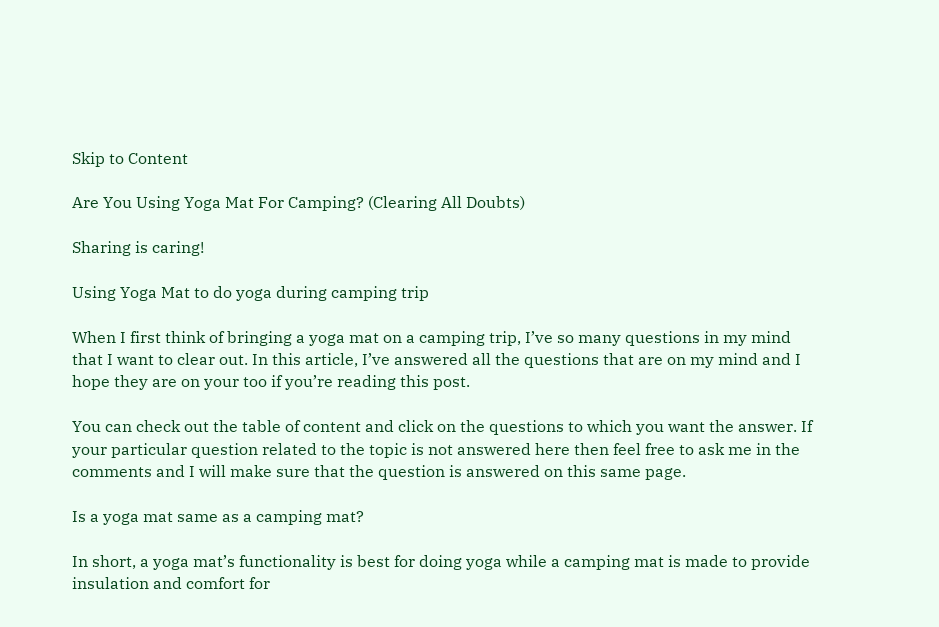Skip to Content

Are You Using Yoga Mat For Camping? (Clearing All Doubts)

Sharing is caring!

Using Yoga Mat to do yoga during camping trip

When I first think of bringing a yoga mat on a camping trip, I’ve so many questions in my mind that I want to clear out. In this article, I’ve answered all the questions that are on my mind and I hope they are on your too if you’re reading this post.

You can check out the table of content and click on the questions to which you want the answer. If your particular question related to the topic is not answered here then feel free to ask me in the comments and I will make sure that the question is answered on this same page.

Is a yoga mat same as a camping mat?

In short, a yoga mat’s functionality is best for doing yoga while a camping mat is made to provide insulation and comfort for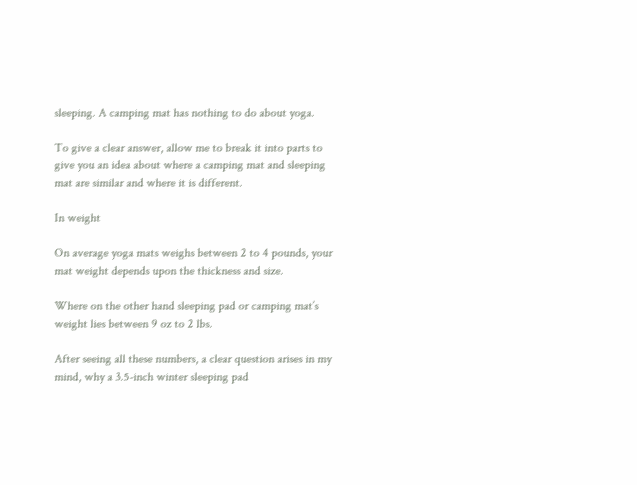sleeping. A camping mat has nothing to do about yoga.

To give a clear answer, allow me to break it into parts to give you an idea about where a camping mat and sleeping mat are similar and where it is different.

In weight

On average yoga mats weighs between 2 to 4 pounds, your mat weight depends upon the thickness and size.

Where on the other hand sleeping pad or camping mat’s weight lies between 9 oz to 2 lbs.

After seeing all these numbers, a clear question arises in my mind, why a 3.5-inch winter sleeping pad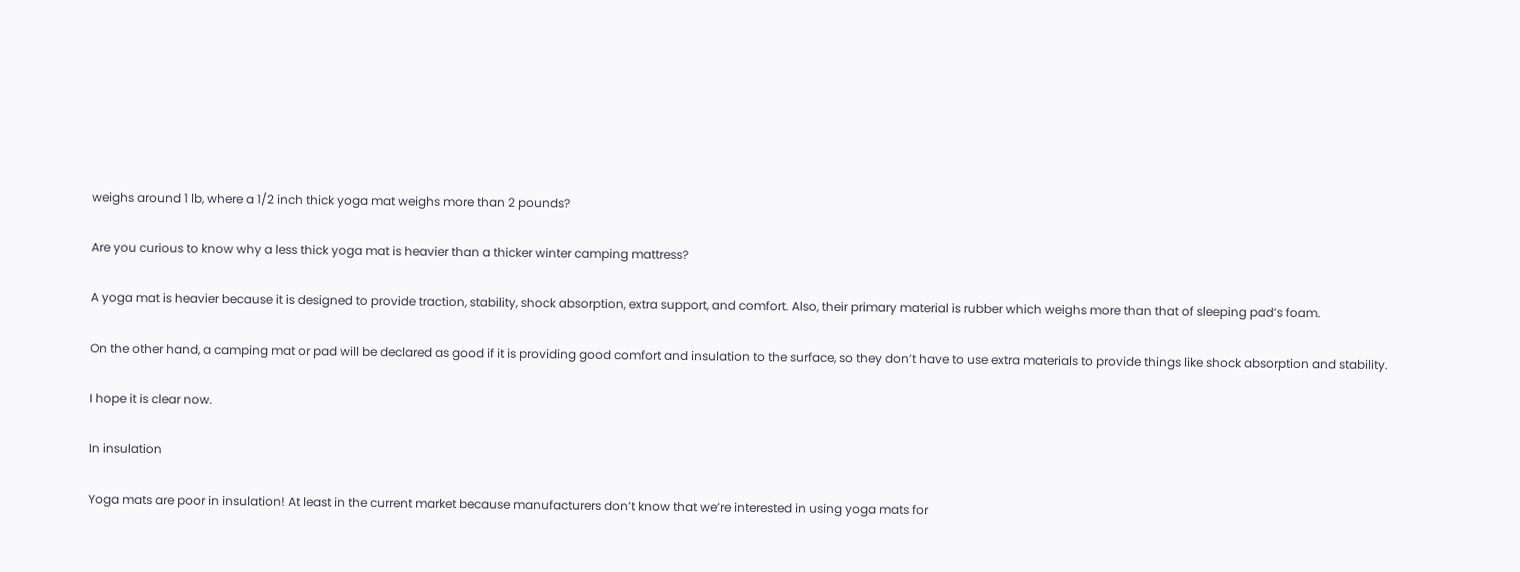weighs around 1 lb, where a 1/2 inch thick yoga mat weighs more than 2 pounds?

Are you curious to know why a less thick yoga mat is heavier than a thicker winter camping mattress?

A yoga mat is heavier because it is designed to provide traction, stability, shock absorption, extra support, and comfort. Also, their primary material is rubber which weighs more than that of sleeping pad’s foam.

On the other hand, a camping mat or pad will be declared as good if it is providing good comfort and insulation to the surface, so they don’t have to use extra materials to provide things like shock absorption and stability.

I hope it is clear now.

In insulation

Yoga mats are poor in insulation! At least in the current market because manufacturers don’t know that we’re interested in using yoga mats for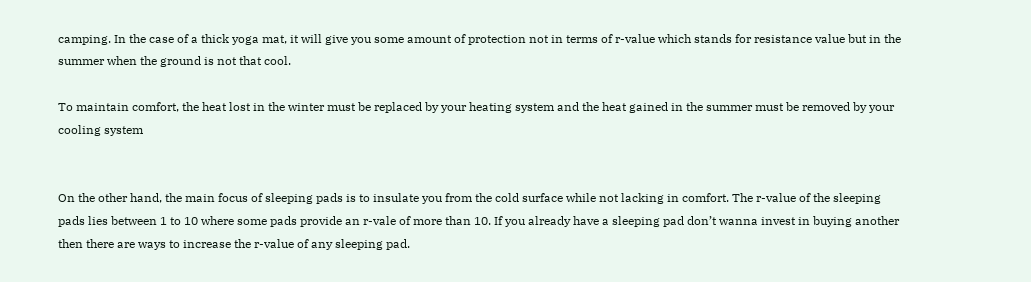camping. In the case of a thick yoga mat, it will give you some amount of protection not in terms of r-value which stands for resistance value but in the summer when the ground is not that cool.

To maintain comfort, the heat lost in the winter must be replaced by your heating system and the heat gained in the summer must be removed by your cooling system


On the other hand, the main focus of sleeping pads is to insulate you from the cold surface while not lacking in comfort. The r-value of the sleeping pads lies between 1 to 10 where some pads provide an r-vale of more than 10. If you already have a sleeping pad don’t wanna invest in buying another then there are ways to increase the r-value of any sleeping pad.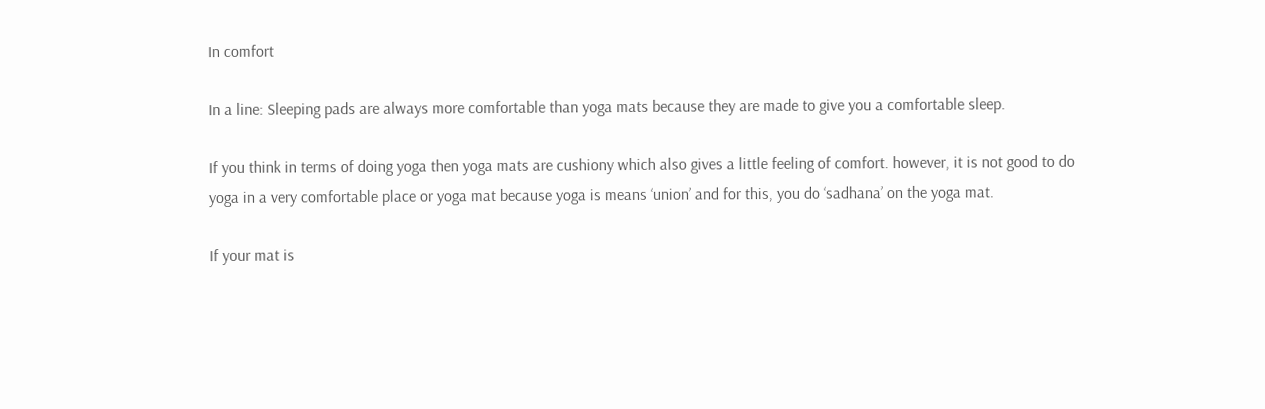In comfort

In a line: Sleeping pads are always more comfortable than yoga mats because they are made to give you a comfortable sleep.

If you think in terms of doing yoga then yoga mats are cushiony which also gives a little feeling of comfort. however, it is not good to do yoga in a very comfortable place or yoga mat because yoga is means ‘union’ and for this, you do ‘sadhana’ on the yoga mat.

If your mat is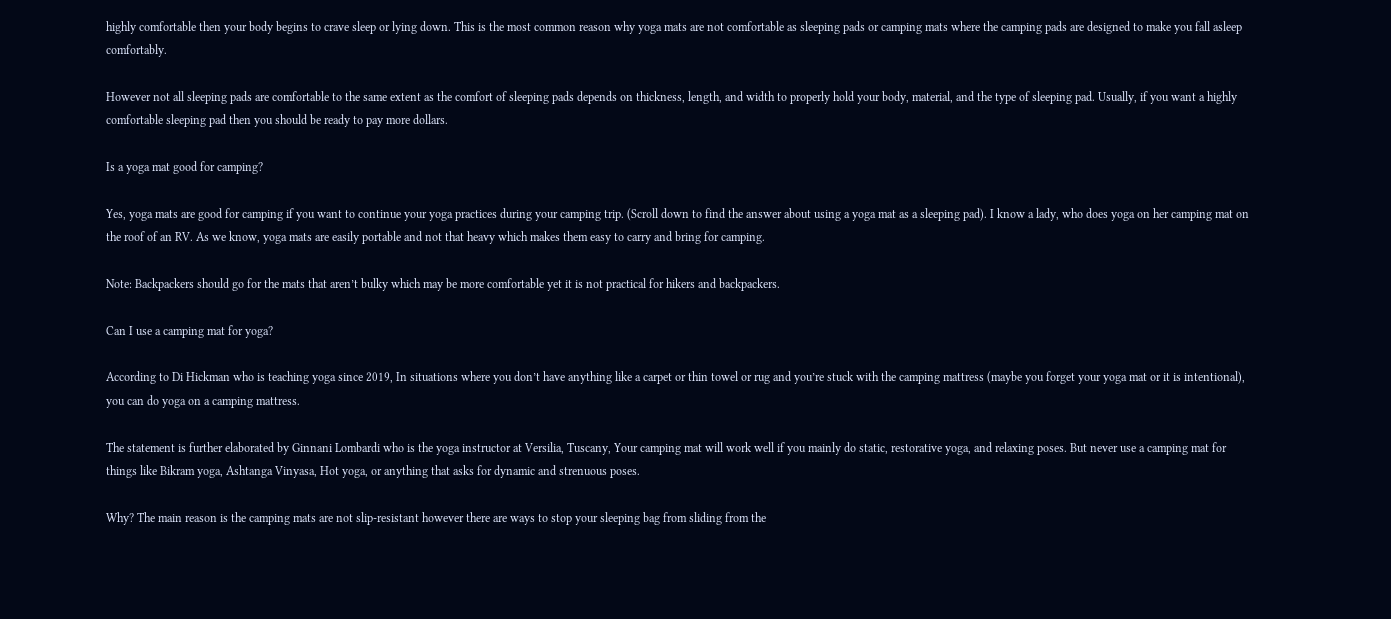highly comfortable then your body begins to crave sleep or lying down. This is the most common reason why yoga mats are not comfortable as sleeping pads or camping mats where the camping pads are designed to make you fall asleep comfortably.

However not all sleeping pads are comfortable to the same extent as the comfort of sleeping pads depends on thickness, length, and width to properly hold your body, material, and the type of sleeping pad. Usually, if you want a highly comfortable sleeping pad then you should be ready to pay more dollars.

Is a yoga mat good for camping?

Yes, yoga mats are good for camping if you want to continue your yoga practices during your camping trip. (Scroll down to find the answer about using a yoga mat as a sleeping pad). I know a lady, who does yoga on her camping mat on the roof of an RV. As we know, yoga mats are easily portable and not that heavy which makes them easy to carry and bring for camping.

Note: Backpackers should go for the mats that aren’t bulky which may be more comfortable yet it is not practical for hikers and backpackers.

Can I use a camping mat for yoga?

According to Di Hickman who is teaching yoga since 2019, In situations where you don’t have anything like a carpet or thin towel or rug and you’re stuck with the camping mattress (maybe you forget your yoga mat or it is intentional), you can do yoga on a camping mattress.

The statement is further elaborated by Ginnani Lombardi who is the yoga instructor at Versilia, Tuscany, Your camping mat will work well if you mainly do static, restorative yoga, and relaxing poses. But never use a camping mat for things like Bikram yoga, Ashtanga Vinyasa, Hot yoga, or anything that asks for dynamic and strenuous poses.

Why? The main reason is the camping mats are not slip-resistant however there are ways to stop your sleeping bag from sliding from the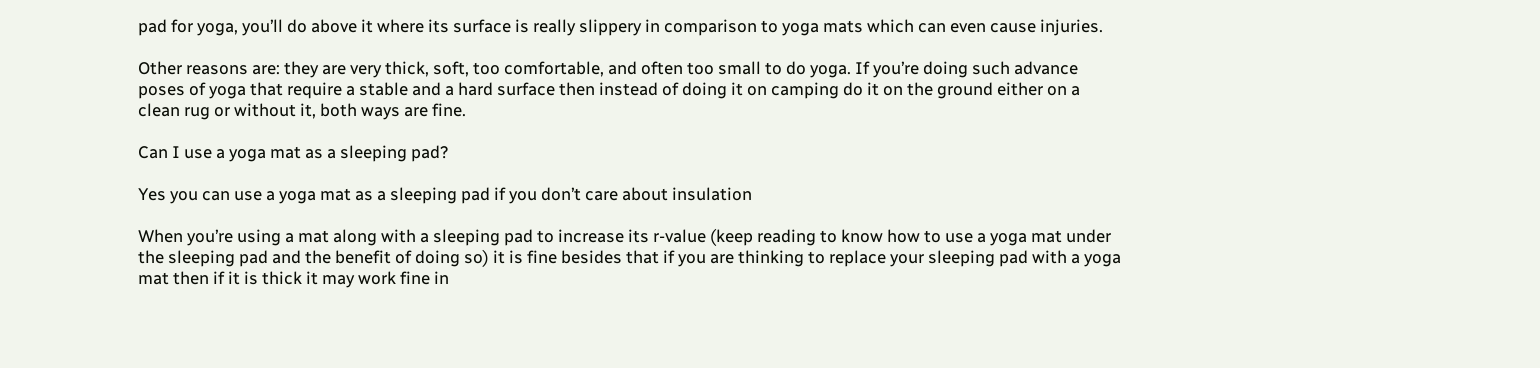pad for yoga, you’ll do above it where its surface is really slippery in comparison to yoga mats which can even cause injuries.

Other reasons are: they are very thick, soft, too comfortable, and often too small to do yoga. If you’re doing such advance poses of yoga that require a stable and a hard surface then instead of doing it on camping do it on the ground either on a clean rug or without it, both ways are fine.

Can I use a yoga mat as a sleeping pad?

Yes you can use a yoga mat as a sleeping pad if you don’t care about insulation

When you’re using a mat along with a sleeping pad to increase its r-value (keep reading to know how to use a yoga mat under the sleeping pad and the benefit of doing so) it is fine besides that if you are thinking to replace your sleeping pad with a yoga mat then if it is thick it may work fine in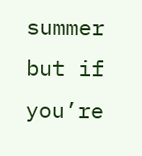summer but if you’re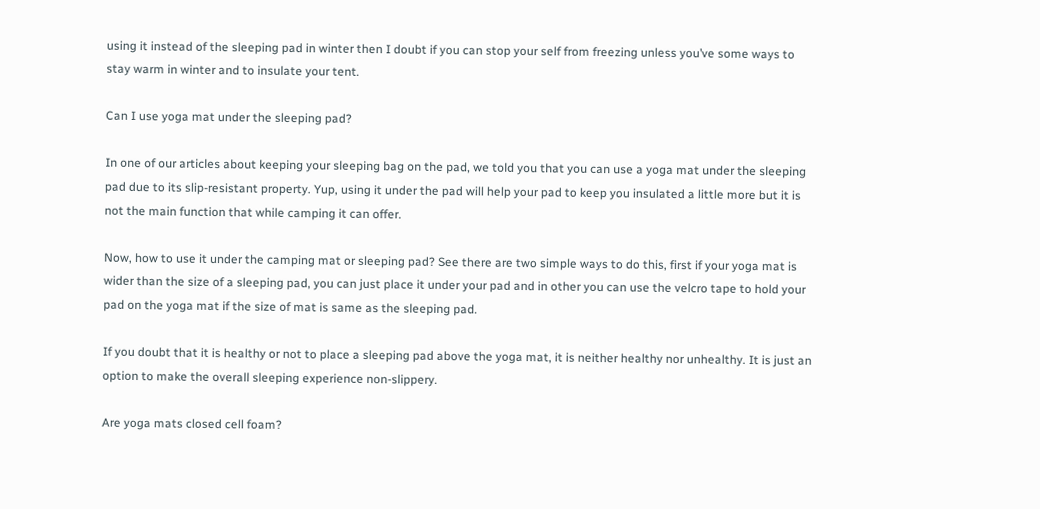using it instead of the sleeping pad in winter then I doubt if you can stop your self from freezing unless you’ve some ways to stay warm in winter and to insulate your tent.

Can I use yoga mat under the sleeping pad?

In one of our articles about keeping your sleeping bag on the pad, we told you that you can use a yoga mat under the sleeping pad due to its slip-resistant property. Yup, using it under the pad will help your pad to keep you insulated a little more but it is not the main function that while camping it can offer.

Now, how to use it under the camping mat or sleeping pad? See there are two simple ways to do this, first if your yoga mat is wider than the size of a sleeping pad, you can just place it under your pad and in other you can use the velcro tape to hold your pad on the yoga mat if the size of mat is same as the sleeping pad.

If you doubt that it is healthy or not to place a sleeping pad above the yoga mat, it is neither healthy nor unhealthy. It is just an option to make the overall sleeping experience non-slippery.

Are yoga mats closed cell foam?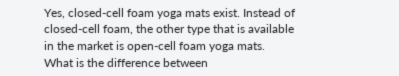Yes, closed-cell foam yoga mats exist. Instead of closed-cell foam, the other type that is available in the market is open-cell foam yoga mats. What is the difference between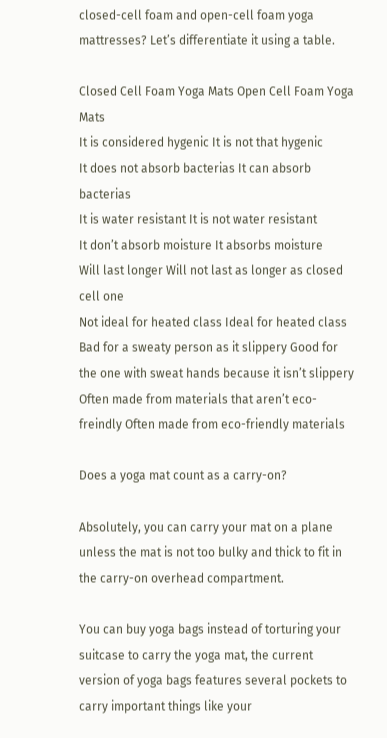closed-cell foam and open-cell foam yoga mattresses? Let’s differentiate it using a table.

Closed Cell Foam Yoga Mats Open Cell Foam Yoga Mats
It is considered hygenic It is not that hygenic
It does not absorb bacterias It can absorb bacterias
It is water resistant It is not water resistant
It don’t absorb moisture It absorbs moisture
Will last longer Will not last as longer as closed cell one
Not ideal for heated class Ideal for heated class
Bad for a sweaty person as it slippery Good for the one with sweat hands because it isn’t slippery
Often made from materials that aren’t eco-freindly Often made from eco-friendly materials

Does a yoga mat count as a carry-on?

Absolutely, you can carry your mat on a plane unless the mat is not too bulky and thick to fit in the carry-on overhead compartment.

You can buy yoga bags instead of torturing your suitcase to carry the yoga mat, the current version of yoga bags features several pockets to carry important things like your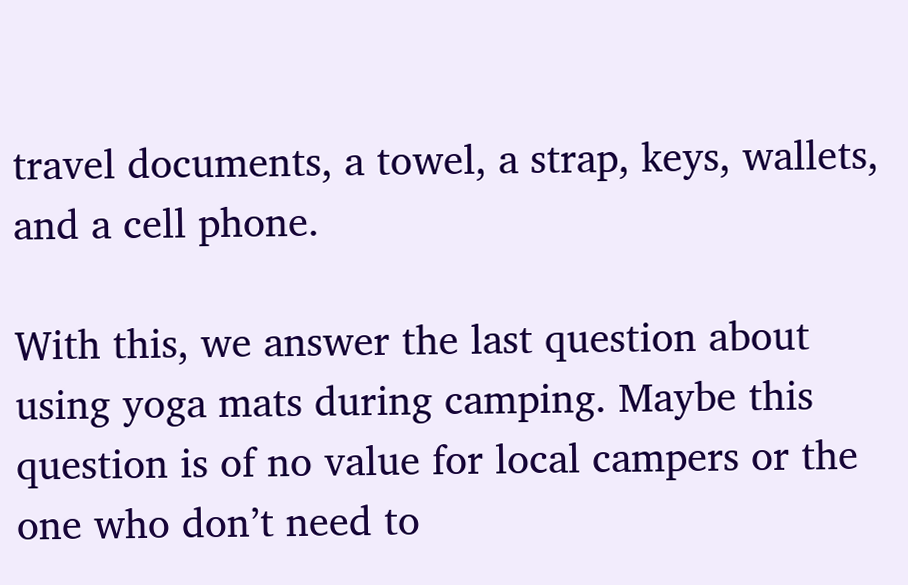travel documents, a towel, a strap, keys, wallets, and a cell phone.

With this, we answer the last question about using yoga mats during camping. Maybe this question is of no value for local campers or the one who don’t need to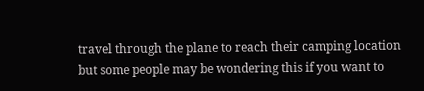travel through the plane to reach their camping location but some people may be wondering this if you want to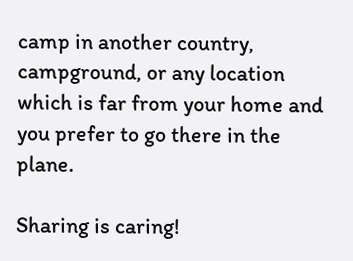camp in another country, campground, or any location which is far from your home and you prefer to go there in the plane.

Sharing is caring!